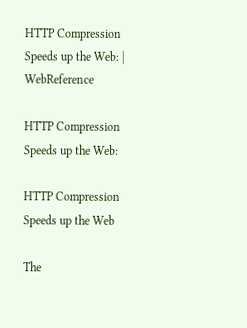HTTP Compression Speeds up the Web: | WebReference

HTTP Compression Speeds up the Web:

HTTP Compression Speeds up the Web

The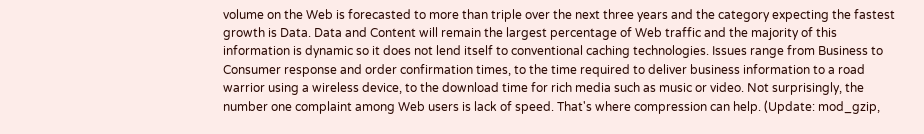volume on the Web is forecasted to more than triple over the next three years and the category expecting the fastest growth is Data. Data and Content will remain the largest percentage of Web traffic and the majority of this information is dynamic so it does not lend itself to conventional caching technologies. Issues range from Business to Consumer response and order confirmation times, to the time required to deliver business information to a road warrior using a wireless device, to the download time for rich media such as music or video. Not surprisingly, the number one complaint among Web users is lack of speed. That's where compression can help. (Update: mod_gzip,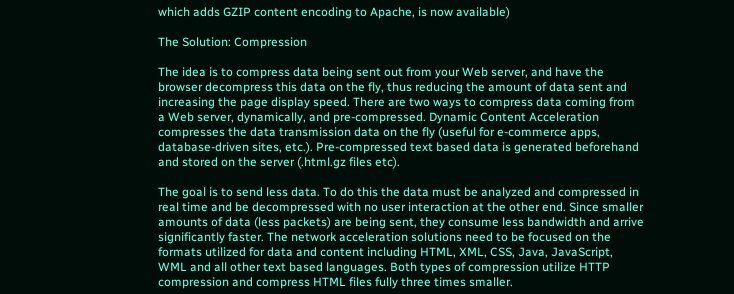which adds GZIP content encoding to Apache, is now available)

The Solution: Compression

The idea is to compress data being sent out from your Web server, and have the browser decompress this data on the fly, thus reducing the amount of data sent and increasing the page display speed. There are two ways to compress data coming from a Web server, dynamically, and pre-compressed. Dynamic Content Acceleration compresses the data transmission data on the fly (useful for e-commerce apps, database-driven sites, etc.). Pre-compressed text based data is generated beforehand and stored on the server (.html.gz files etc).

The goal is to send less data. To do this the data must be analyzed and compressed in real time and be decompressed with no user interaction at the other end. Since smaller amounts of data (less packets) are being sent, they consume less bandwidth and arrive significantly faster. The network acceleration solutions need to be focused on the formats utilized for data and content including HTML, XML, CSS, Java, JavaScript, WML and all other text based languages. Both types of compression utilize HTTP compression and compress HTML files fully three times smaller.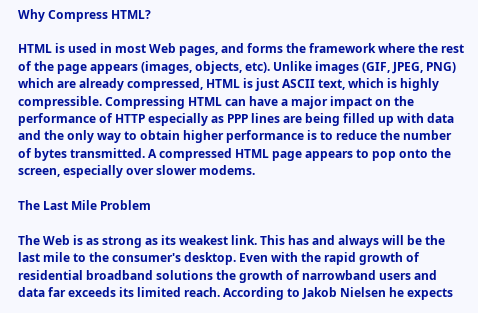Why Compress HTML?

HTML is used in most Web pages, and forms the framework where the rest of the page appears (images, objects, etc). Unlike images (GIF, JPEG, PNG) which are already compressed, HTML is just ASCII text, which is highly compressible. Compressing HTML can have a major impact on the performance of HTTP especially as PPP lines are being filled up with data and the only way to obtain higher performance is to reduce the number of bytes transmitted. A compressed HTML page appears to pop onto the screen, especially over slower modems.

The Last Mile Problem

The Web is as strong as its weakest link. This has and always will be the last mile to the consumer's desktop. Even with the rapid growth of residential broadband solutions the growth of narrowband users and data far exceeds its limited reach. According to Jakob Nielsen he expects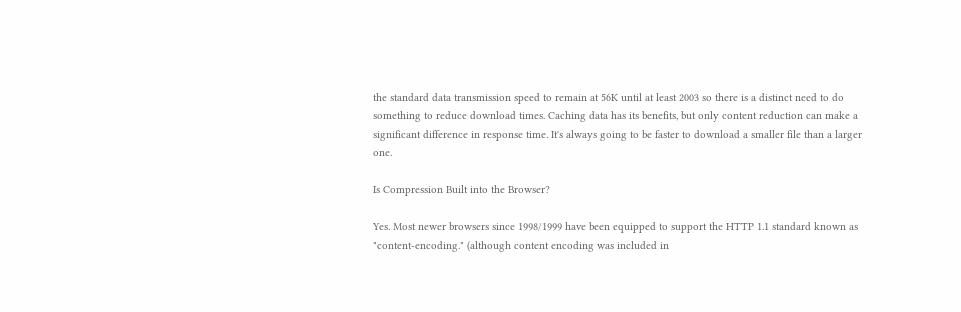the standard data transmission speed to remain at 56K until at least 2003 so there is a distinct need to do something to reduce download times. Caching data has its benefits, but only content reduction can make a significant difference in response time. It's always going to be faster to download a smaller file than a larger one.

Is Compression Built into the Browser?

Yes. Most newer browsers since 1998/1999 have been equipped to support the HTTP 1.1 standard known as "content-encoding." (although content encoding was included in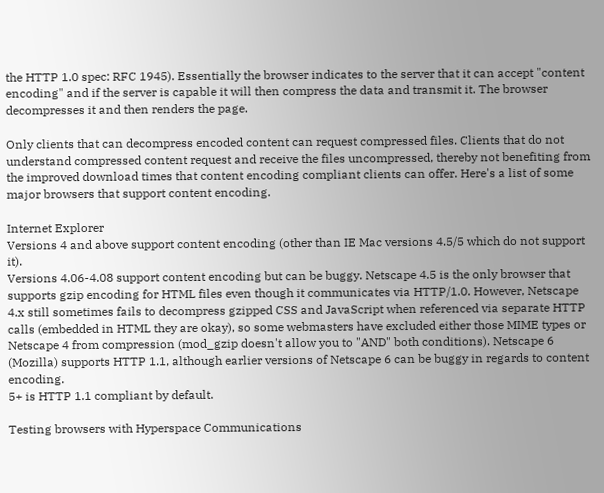the HTTP 1.0 spec: RFC 1945). Essentially the browser indicates to the server that it can accept "content encoding" and if the server is capable it will then compress the data and transmit it. The browser decompresses it and then renders the page.

Only clients that can decompress encoded content can request compressed files. Clients that do not understand compressed content request and receive the files uncompressed, thereby not benefiting from the improved download times that content encoding compliant clients can offer. Here's a list of some major browsers that support content encoding.

Internet Explorer
Versions 4 and above support content encoding (other than IE Mac versions 4.5/5 which do not support it).
Versions 4.06-4.08 support content encoding but can be buggy. Netscape 4.5 is the only browser that supports gzip encoding for HTML files even though it communicates via HTTP/1.0. However, Netscape 4.x still sometimes fails to decompress gzipped CSS and JavaScript when referenced via separate HTTP calls (embedded in HTML they are okay), so some webmasters have excluded either those MIME types or Netscape 4 from compression (mod_gzip doesn't allow you to "AND" both conditions). Netscape 6 (Mozilla) supports HTTP 1.1, although earlier versions of Netscape 6 can be buggy in regards to content encoding.
5+ is HTTP 1.1 compliant by default.

Testing browsers with Hyperspace Communications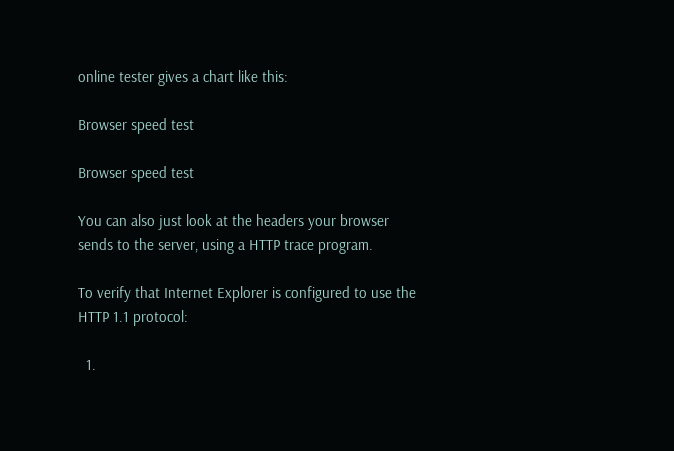online tester gives a chart like this:

Browser speed test

Browser speed test

You can also just look at the headers your browser sends to the server, using a HTTP trace program.

To verify that Internet Explorer is configured to use the HTTP 1.1 protocol:

  1.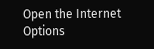Open the Internet Options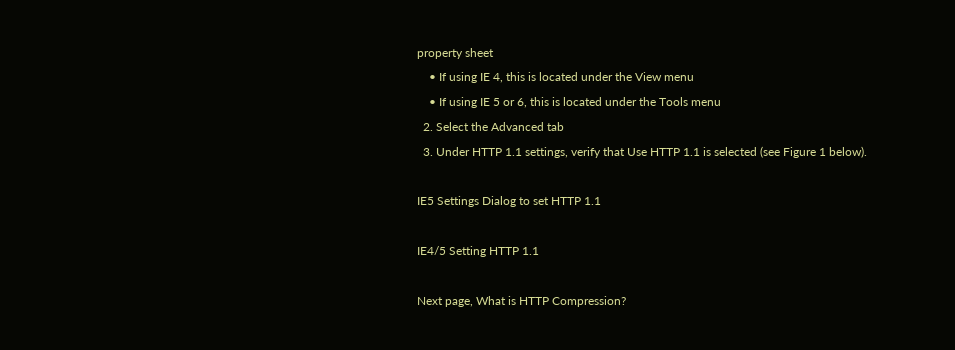property sheet
    • If using IE 4, this is located under the View menu
    • If using IE 5 or 6, this is located under the Tools menu
  2. Select the Advanced tab
  3. Under HTTP 1.1 settings, verify that Use HTTP 1.1 is selected (see Figure 1 below).

IE5 Settings Dialog to set HTTP 1.1

IE4/5 Setting HTTP 1.1

Next page, What is HTTP Compression?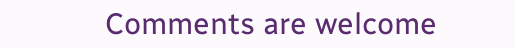Comments are welcome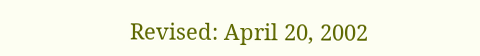Revised: April 20, 2002